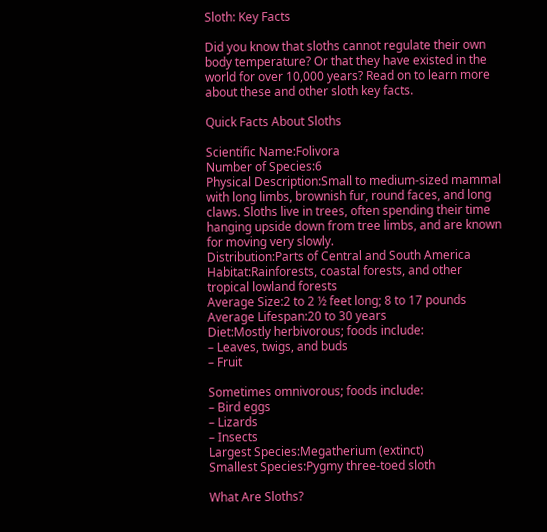Sloth: Key Facts

Did you know that sloths cannot regulate their own body temperature? Or that they have existed in the world for over 10,000 years? Read on to learn more about these and other sloth key facts.

Quick Facts About Sloths

Scientific Name:Folivora
Number of Species:6
Physical Description:Small to medium-sized mammal with long limbs, brownish fur, round faces, and long claws. Sloths live in trees, often spending their time hanging upside down from tree limbs, and are known for moving very slowly.
Distribution:Parts of Central and South America
Habitat:Rainforests, coastal forests, and other tropical lowland forests
Average Size:2 to 2 ½ feet long; 8 to 17 pounds
Average Lifespan:20 to 30 years
Diet:Mostly herbivorous; foods include:
– Leaves, twigs, and buds
– Fruit

Sometimes omnivorous; foods include:
– Bird eggs
– Lizards
– Insects
Largest Species:Megatherium (extinct)
Smallest Species:Pygmy three-toed sloth

What Are Sloths?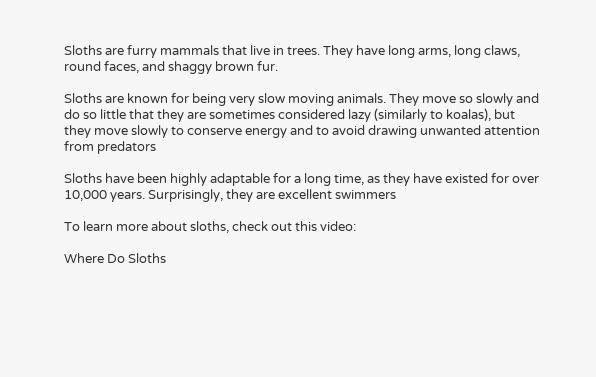Sloths are furry mammals that live in trees. They have long arms, long claws, round faces, and shaggy brown fur.

Sloths are known for being very slow moving animals. They move so slowly and do so little that they are sometimes considered lazy (similarly to koalas), but they move slowly to conserve energy and to avoid drawing unwanted attention from predators

Sloths have been highly adaptable for a long time, as they have existed for over 10,000 years. Surprisingly, they are excellent swimmers

To learn more about sloths, check out this video:

Where Do Sloths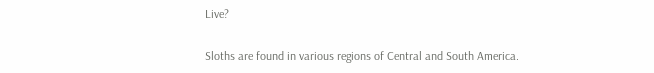Live?

Sloths are found in various regions of Central and South America.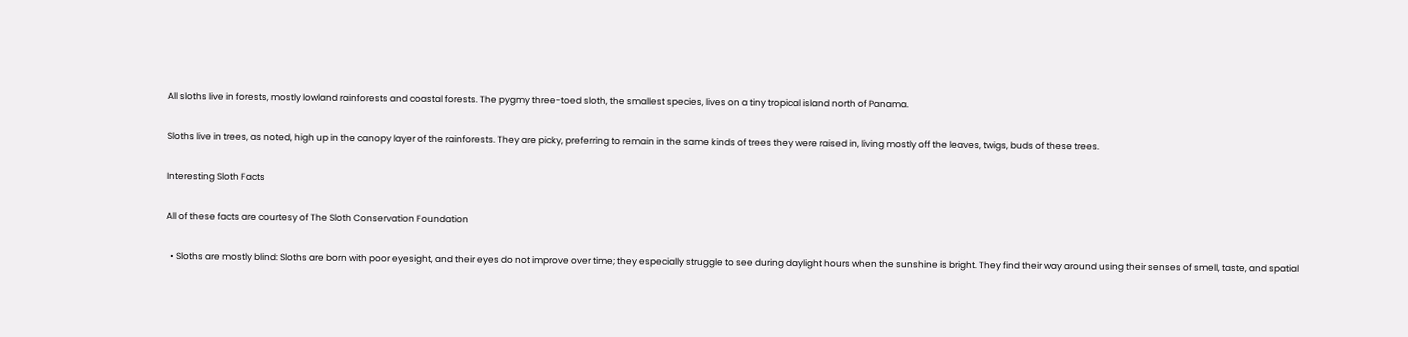All sloths live in forests, mostly lowland rainforests and coastal forests. The pygmy three-toed sloth, the smallest species, lives on a tiny tropical island north of Panama.

Sloths live in trees, as noted, high up in the canopy layer of the rainforests. They are picky, preferring to remain in the same kinds of trees they were raised in, living mostly off the leaves, twigs, buds of these trees.

Interesting Sloth Facts

All of these facts are courtesy of The Sloth Conservation Foundation

  • Sloths are mostly blind: Sloths are born with poor eyesight, and their eyes do not improve over time; they especially struggle to see during daylight hours when the sunshine is bright. They find their way around using their senses of smell, taste, and spatial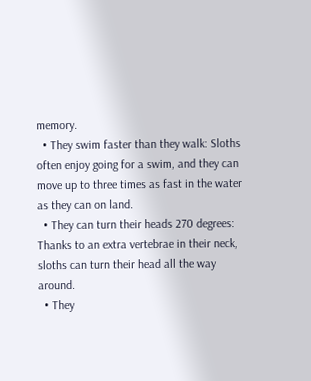memory.
  • They swim faster than they walk: Sloths often enjoy going for a swim, and they can move up to three times as fast in the water as they can on land.
  • They can turn their heads 270 degrees: Thanks to an extra vertebrae in their neck, sloths can turn their head all the way around.
  • They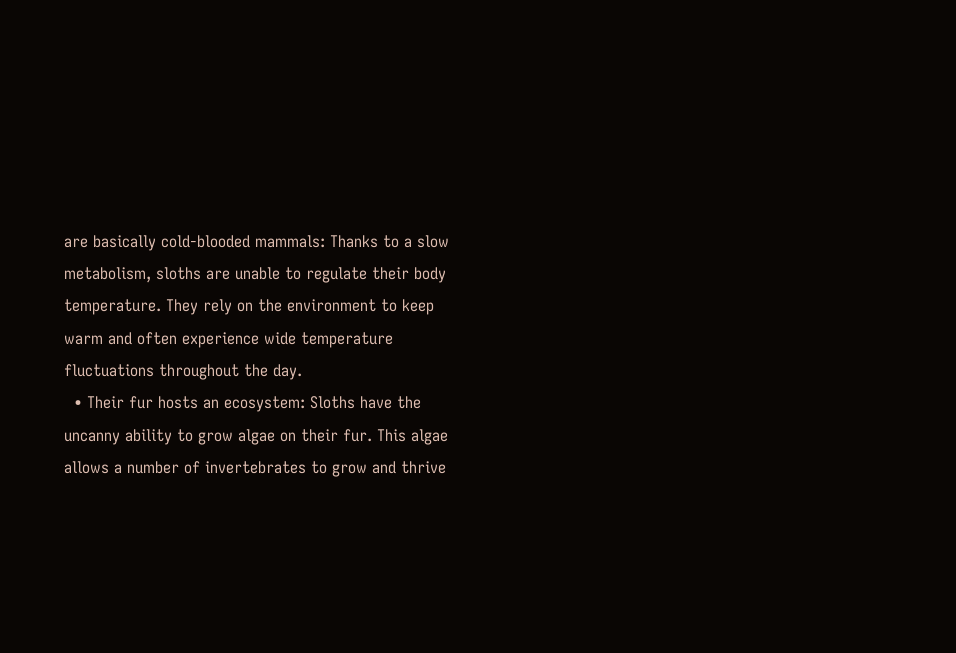are basically cold-blooded mammals: Thanks to a slow metabolism, sloths are unable to regulate their body temperature. They rely on the environment to keep warm and often experience wide temperature fluctuations throughout the day.
  • Their fur hosts an ecosystem: Sloths have the uncanny ability to grow algae on their fur. This algae allows a number of invertebrates to grow and thrive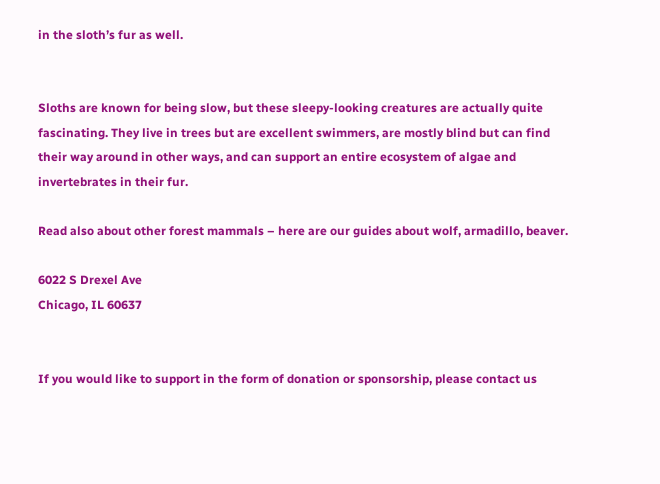in the sloth’s fur as well.


Sloths are known for being slow, but these sleepy-looking creatures are actually quite fascinating. They live in trees but are excellent swimmers, are mostly blind but can find their way around in other ways, and can support an entire ecosystem of algae and invertebrates in their fur.

Read also about other forest mammals – here are our guides about wolf, armadillo, beaver.

6022 S Drexel Ave
Chicago, IL 60637


If you would like to support in the form of donation or sponsorship, please contact us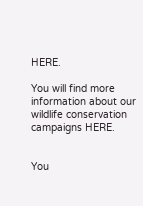HERE.

You will find more information about our wildlife conservation campaigns HERE.


You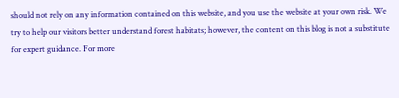should not rely on any information contained on this website, and you use the website at your own risk. We try to help our visitors better understand forest habitats; however, the content on this blog is not a substitute for expert guidance. For more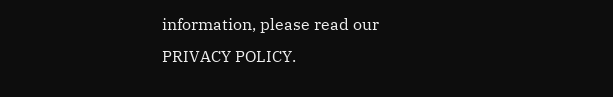information, please read our PRIVACY POLICY.